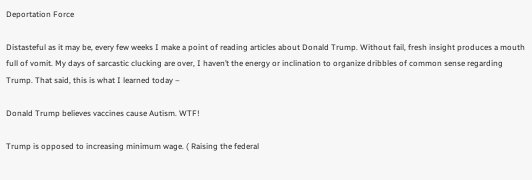Deportation Force

Distasteful as it may be, every few weeks I make a point of reading articles about Donald Trump. Without fail, fresh insight produces a mouth full of vomit. My days of sarcastic clucking are over, I haven’t the energy or inclination to organize dribbles of common sense regarding Trump. That said, this is what I learned today –

Donald Trump believes vaccines cause Autism. WTF!

Trump is opposed to increasing minimum wage. ( Raising the federal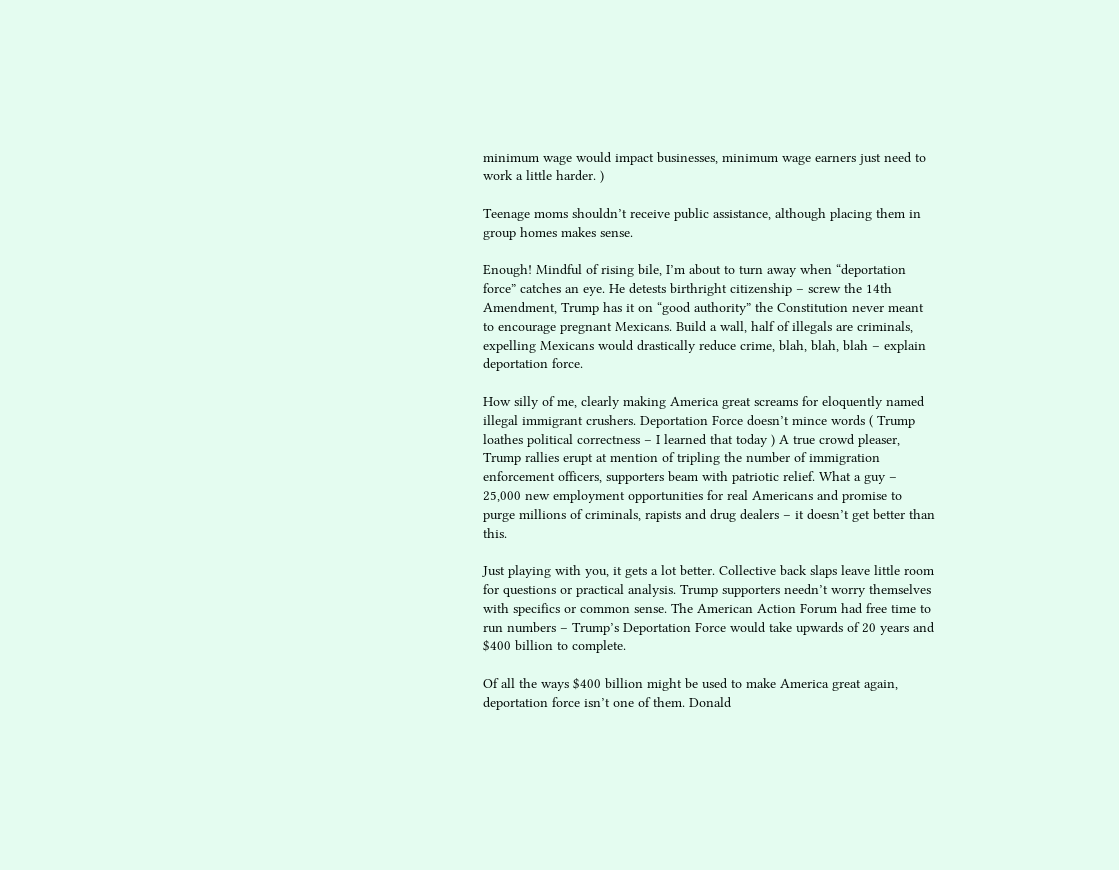minimum wage would impact businesses, minimum wage earners just need to work a little harder. )

Teenage moms shouldn’t receive public assistance, although placing them in group homes makes sense.

Enough! Mindful of rising bile, I’m about to turn away when “deportation force” catches an eye. He detests birthright citizenship – screw the 14th Amendment, Trump has it on “good authority” the Constitution never meant to encourage pregnant Mexicans. Build a wall, half of illegals are criminals, expelling Mexicans would drastically reduce crime, blah, blah, blah – explain deportation force.

How silly of me, clearly making America great screams for eloquently named illegal immigrant crushers. Deportation Force doesn’t mince words ( Trump loathes political correctness – I learned that today ) A true crowd pleaser, Trump rallies erupt at mention of tripling the number of immigration enforcement officers, supporters beam with patriotic relief. What a guy – 25,000 new employment opportunities for real Americans and promise to purge millions of criminals, rapists and drug dealers – it doesn’t get better than this.

Just playing with you, it gets a lot better. Collective back slaps leave little room for questions or practical analysis. Trump supporters needn’t worry themselves with specifics or common sense. The American Action Forum had free time to run numbers – Trump’s Deportation Force would take upwards of 20 years and $400 billion to complete.

Of all the ways $400 billion might be used to make America great again, deportation force isn’t one of them. Donald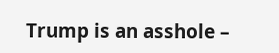Trump is an asshole –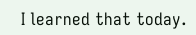I learned that today.